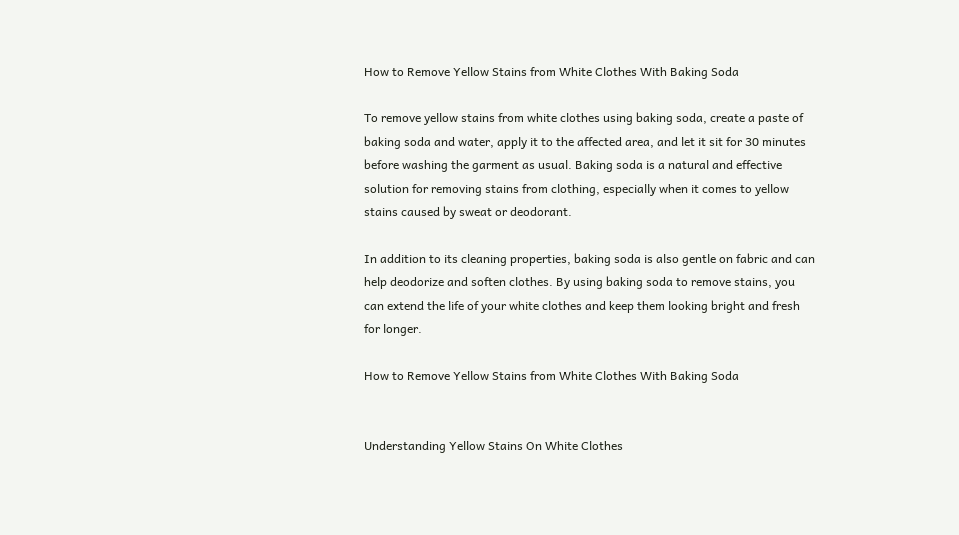How to Remove Yellow Stains from White Clothes With Baking Soda

To remove yellow stains from white clothes using baking soda, create a paste of baking soda and water, apply it to the affected area, and let it sit for 30 minutes before washing the garment as usual. Baking soda is a natural and effective solution for removing stains from clothing, especially when it comes to yellow stains caused by sweat or deodorant.

In addition to its cleaning properties, baking soda is also gentle on fabric and can help deodorize and soften clothes. By using baking soda to remove stains, you can extend the life of your white clothes and keep them looking bright and fresh for longer.

How to Remove Yellow Stains from White Clothes With Baking Soda


Understanding Yellow Stains On White Clothes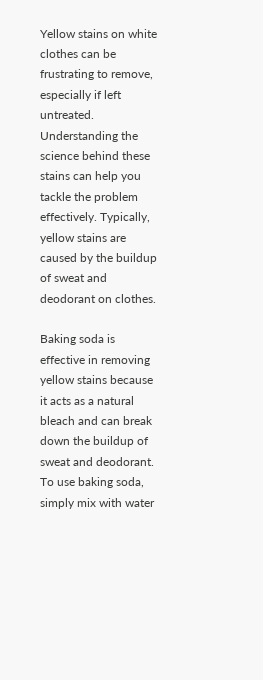Yellow stains on white clothes can be frustrating to remove, especially if left untreated. Understanding the science behind these stains can help you tackle the problem effectively. Typically, yellow stains are caused by the buildup of sweat and deodorant on clothes.

Baking soda is effective in removing yellow stains because it acts as a natural bleach and can break down the buildup of sweat and deodorant. To use baking soda, simply mix with water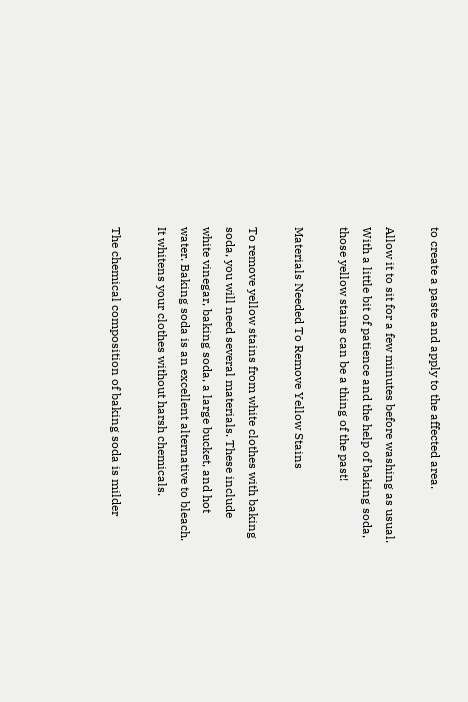to create a paste and apply to the affected area.

Allow it to sit for a few minutes before washing as usual. With a little bit of patience and the help of baking soda, those yellow stains can be a thing of the past!

Materials Needed To Remove Yellow Stains

To remove yellow stains from white clothes with baking soda, you will need several materials. These include white vinegar, baking soda, a large bucket, and hot water. Baking soda is an excellent alternative to bleach. It whitens your clothes without harsh chemicals.

The chemical composition of baking soda is milder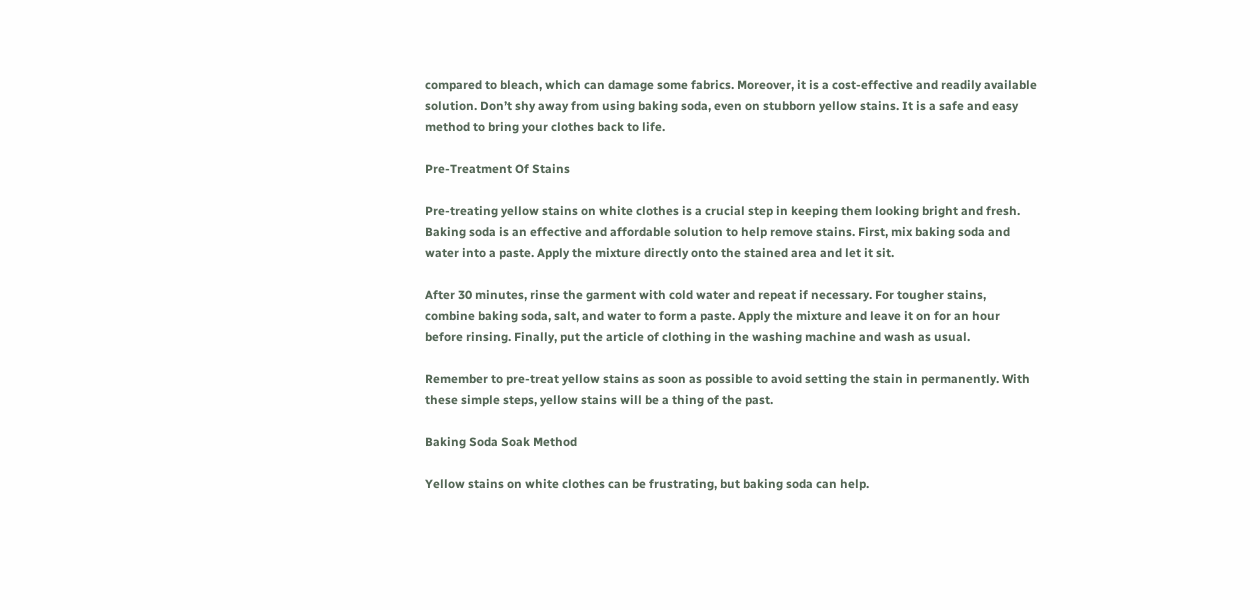compared to bleach, which can damage some fabrics. Moreover, it is a cost-effective and readily available solution. Don’t shy away from using baking soda, even on stubborn yellow stains. It is a safe and easy method to bring your clothes back to life.

Pre-Treatment Of Stains

Pre-treating yellow stains on white clothes is a crucial step in keeping them looking bright and fresh. Baking soda is an effective and affordable solution to help remove stains. First, mix baking soda and water into a paste. Apply the mixture directly onto the stained area and let it sit.

After 30 minutes, rinse the garment with cold water and repeat if necessary. For tougher stains, combine baking soda, salt, and water to form a paste. Apply the mixture and leave it on for an hour before rinsing. Finally, put the article of clothing in the washing machine and wash as usual.

Remember to pre-treat yellow stains as soon as possible to avoid setting the stain in permanently. With these simple steps, yellow stains will be a thing of the past.

Baking Soda Soak Method

Yellow stains on white clothes can be frustrating, but baking soda can help.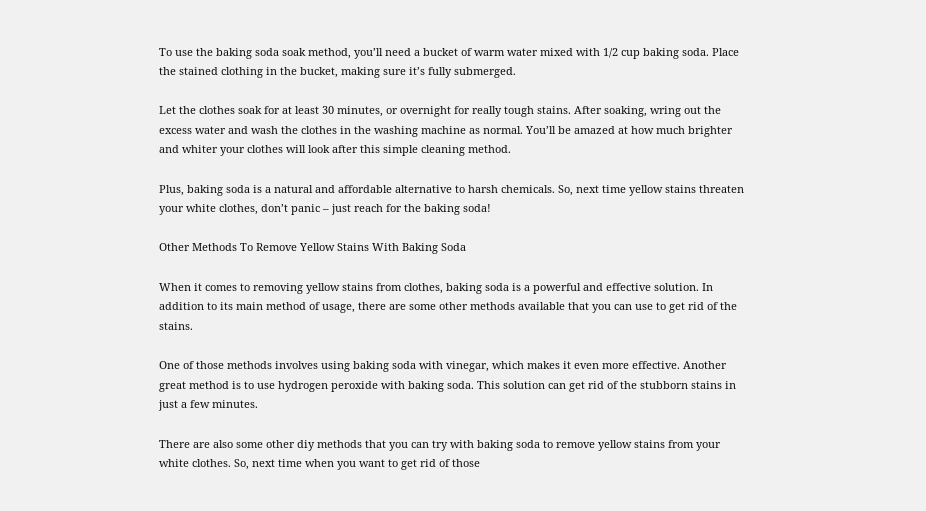To use the baking soda soak method, you’ll need a bucket of warm water mixed with 1/2 cup baking soda. Place the stained clothing in the bucket, making sure it’s fully submerged.

Let the clothes soak for at least 30 minutes, or overnight for really tough stains. After soaking, wring out the excess water and wash the clothes in the washing machine as normal. You’ll be amazed at how much brighter and whiter your clothes will look after this simple cleaning method.

Plus, baking soda is a natural and affordable alternative to harsh chemicals. So, next time yellow stains threaten your white clothes, don’t panic – just reach for the baking soda!

Other Methods To Remove Yellow Stains With Baking Soda

When it comes to removing yellow stains from clothes, baking soda is a powerful and effective solution. In addition to its main method of usage, there are some other methods available that you can use to get rid of the stains.

One of those methods involves using baking soda with vinegar, which makes it even more effective. Another great method is to use hydrogen peroxide with baking soda. This solution can get rid of the stubborn stains in just a few minutes.

There are also some other diy methods that you can try with baking soda to remove yellow stains from your white clothes. So, next time when you want to get rid of those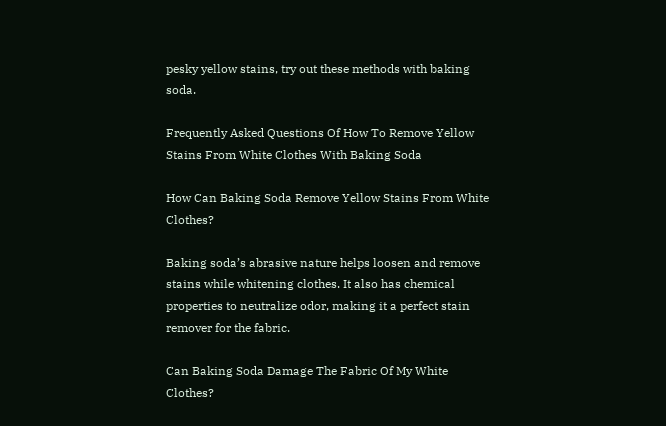pesky yellow stains, try out these methods with baking soda.

Frequently Asked Questions Of How To Remove Yellow Stains From White Clothes With Baking Soda

How Can Baking Soda Remove Yellow Stains From White Clothes?

Baking soda’s abrasive nature helps loosen and remove stains while whitening clothes. It also has chemical properties to neutralize odor, making it a perfect stain remover for the fabric.

Can Baking Soda Damage The Fabric Of My White Clothes?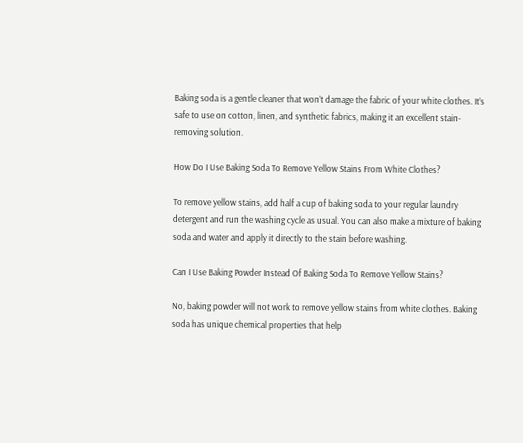Baking soda is a gentle cleaner that won’t damage the fabric of your white clothes. It’s safe to use on cotton, linen, and synthetic fabrics, making it an excellent stain-removing solution.

How Do I Use Baking Soda To Remove Yellow Stains From White Clothes?

To remove yellow stains, add half a cup of baking soda to your regular laundry detergent and run the washing cycle as usual. You can also make a mixture of baking soda and water and apply it directly to the stain before washing.

Can I Use Baking Powder Instead Of Baking Soda To Remove Yellow Stains?

No, baking powder will not work to remove yellow stains from white clothes. Baking soda has unique chemical properties that help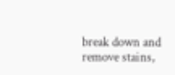break down and remove stains,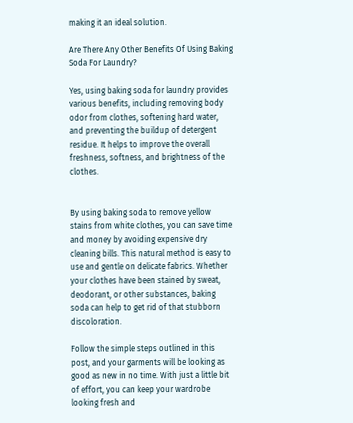making it an ideal solution.

Are There Any Other Benefits Of Using Baking Soda For Laundry?

Yes, using baking soda for laundry provides various benefits, including removing body odor from clothes, softening hard water, and preventing the buildup of detergent residue. It helps to improve the overall freshness, softness, and brightness of the clothes.


By using baking soda to remove yellow stains from white clothes, you can save time and money by avoiding expensive dry cleaning bills. This natural method is easy to use and gentle on delicate fabrics. Whether your clothes have been stained by sweat, deodorant, or other substances, baking soda can help to get rid of that stubborn discoloration.

Follow the simple steps outlined in this post, and your garments will be looking as good as new in no time. With just a little bit of effort, you can keep your wardrobe looking fresh and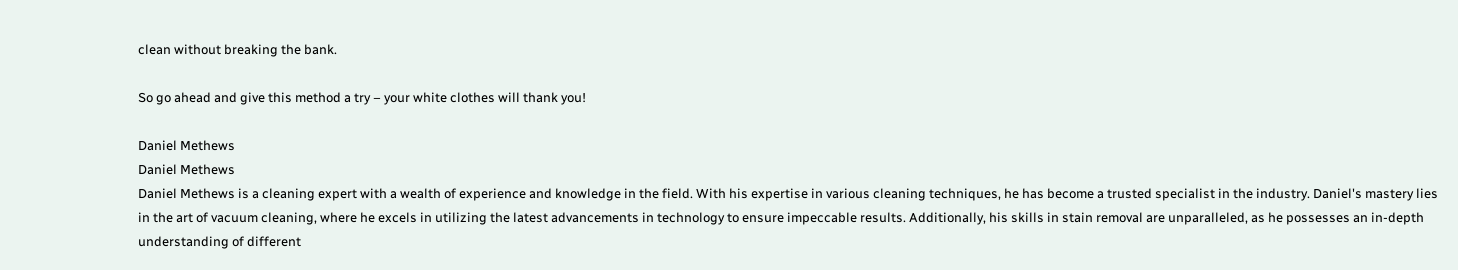clean without breaking the bank.

So go ahead and give this method a try – your white clothes will thank you!

Daniel Methews
Daniel Methews
Daniel Methews is a cleaning expert with a wealth of experience and knowledge in the field. With his expertise in various cleaning techniques, he has become a trusted specialist in the industry. Daniel's mastery lies in the art of vacuum cleaning, where he excels in utilizing the latest advancements in technology to ensure impeccable results. Additionally, his skills in stain removal are unparalleled, as he possesses an in-depth understanding of different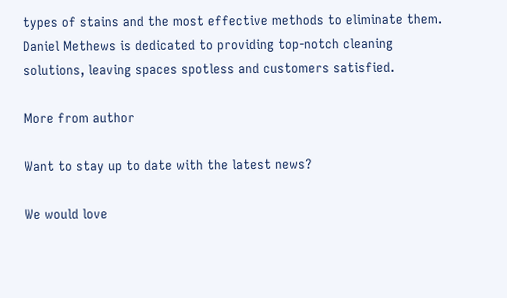types of stains and the most effective methods to eliminate them. Daniel Methews is dedicated to providing top-notch cleaning solutions, leaving spaces spotless and customers satisfied.

More from author

Want to stay up to date with the latest news?

We would love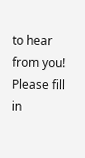to hear from you! Please fill in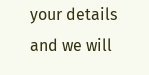your details and we will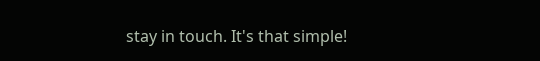stay in touch. It's that simple!